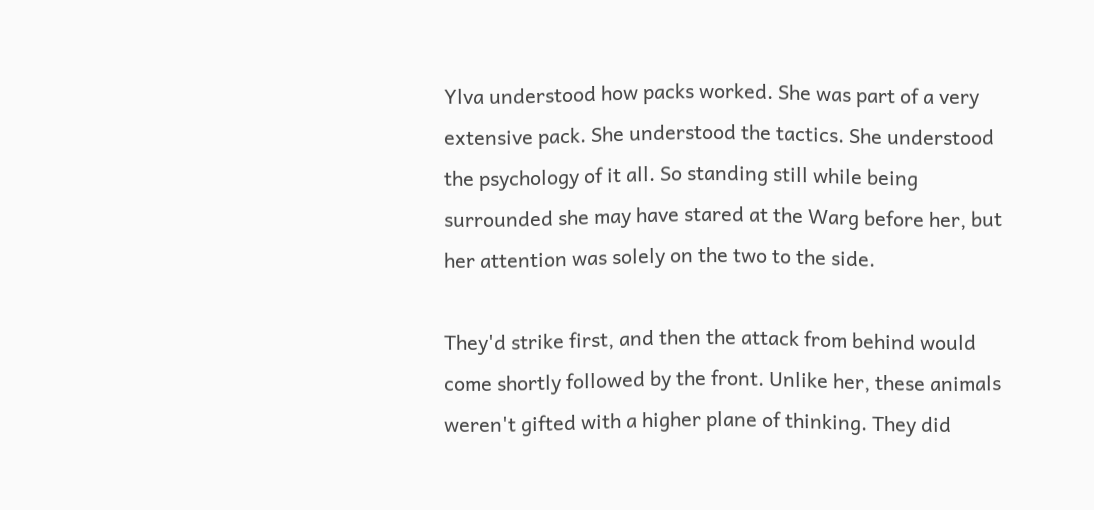Ylva understood how packs worked. She was part of a very extensive pack. She understood the tactics. She understood the psychology of it all. So standing still while being surrounded she may have stared at the Warg before her, but her attention was solely on the two to the side.

They'd strike first, and then the attack from behind would come shortly followed by the front. Unlike her, these animals weren't gifted with a higher plane of thinking. They did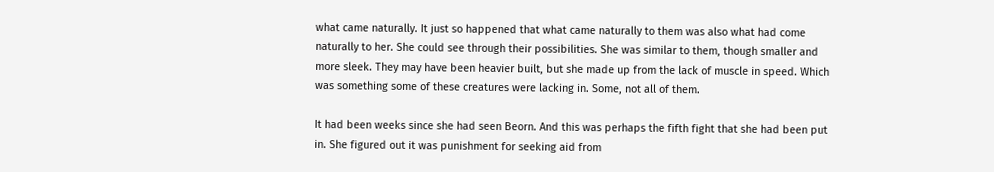what came naturally. It just so happened that what came naturally to them was also what had come naturally to her. She could see through their possibilities. She was similar to them, though smaller and more sleek. They may have been heavier built, but she made up from the lack of muscle in speed. Which was something some of these creatures were lacking in. Some, not all of them.

It had been weeks since she had seen Beorn. And this was perhaps the fifth fight that she had been put in. She figured out it was punishment for seeking aid from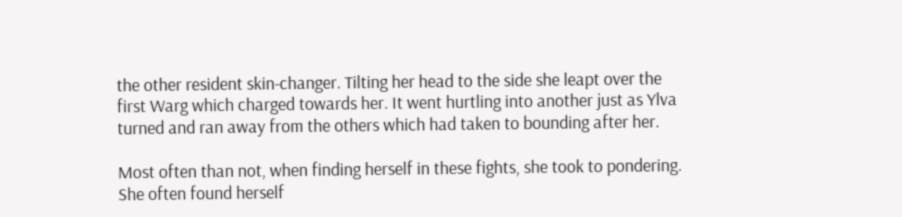the other resident skin-changer. Tilting her head to the side she leapt over the first Warg which charged towards her. It went hurtling into another just as Ylva turned and ran away from the others which had taken to bounding after her.

Most often than not, when finding herself in these fights, she took to pondering. She often found herself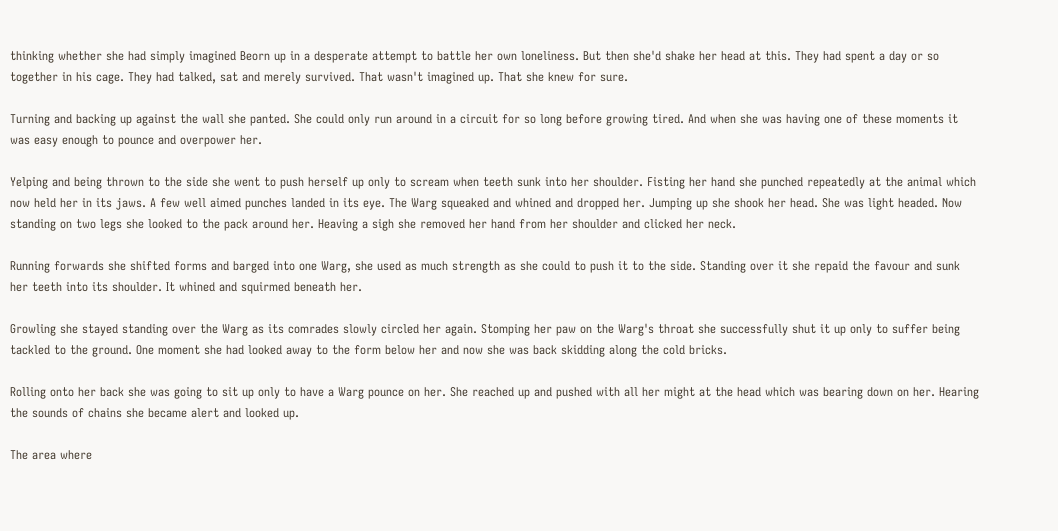thinking whether she had simply imagined Beorn up in a desperate attempt to battle her own loneliness. But then she'd shake her head at this. They had spent a day or so together in his cage. They had talked, sat and merely survived. That wasn't imagined up. That she knew for sure.

Turning and backing up against the wall she panted. She could only run around in a circuit for so long before growing tired. And when she was having one of these moments it was easy enough to pounce and overpower her.

Yelping and being thrown to the side she went to push herself up only to scream when teeth sunk into her shoulder. Fisting her hand she punched repeatedly at the animal which now held her in its jaws. A few well aimed punches landed in its eye. The Warg squeaked and whined and dropped her. Jumping up she shook her head. She was light headed. Now standing on two legs she looked to the pack around her. Heaving a sigh she removed her hand from her shoulder and clicked her neck.

Running forwards she shifted forms and barged into one Warg, she used as much strength as she could to push it to the side. Standing over it she repaid the favour and sunk her teeth into its shoulder. It whined and squirmed beneath her.

Growling she stayed standing over the Warg as its comrades slowly circled her again. Stomping her paw on the Warg's throat she successfully shut it up only to suffer being tackled to the ground. One moment she had looked away to the form below her and now she was back skidding along the cold bricks.

Rolling onto her back she was going to sit up only to have a Warg pounce on her. She reached up and pushed with all her might at the head which was bearing down on her. Hearing the sounds of chains she became alert and looked up.

The area where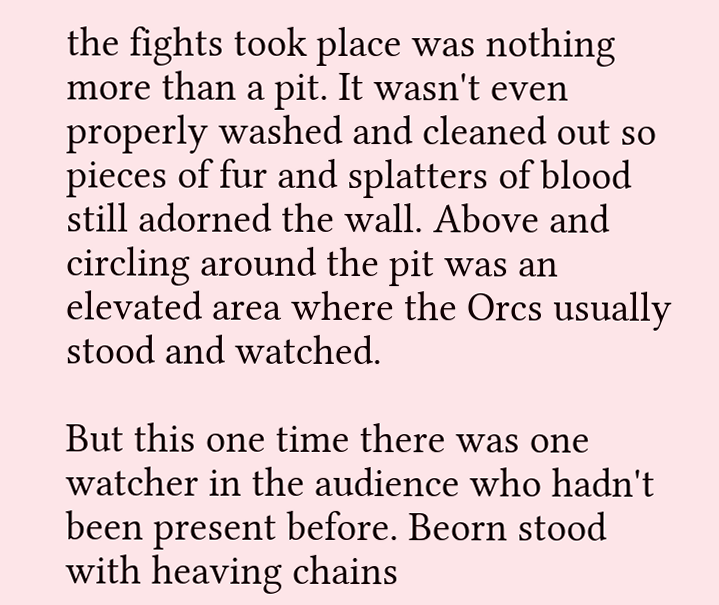the fights took place was nothing more than a pit. It wasn't even properly washed and cleaned out so pieces of fur and splatters of blood still adorned the wall. Above and circling around the pit was an elevated area where the Orcs usually stood and watched.

But this one time there was one watcher in the audience who hadn't been present before. Beorn stood with heaving chains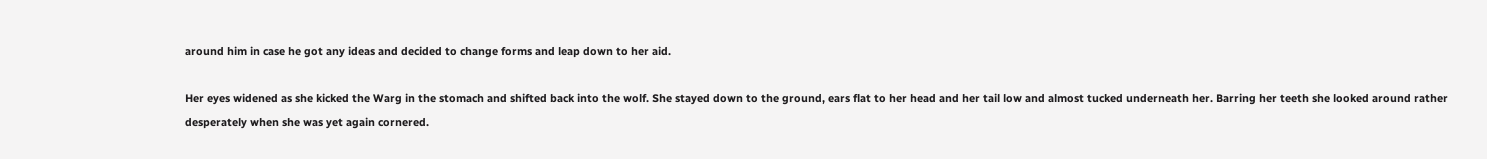around him in case he got any ideas and decided to change forms and leap down to her aid.

Her eyes widened as she kicked the Warg in the stomach and shifted back into the wolf. She stayed down to the ground, ears flat to her head and her tail low and almost tucked underneath her. Barring her teeth she looked around rather desperately when she was yet again cornered.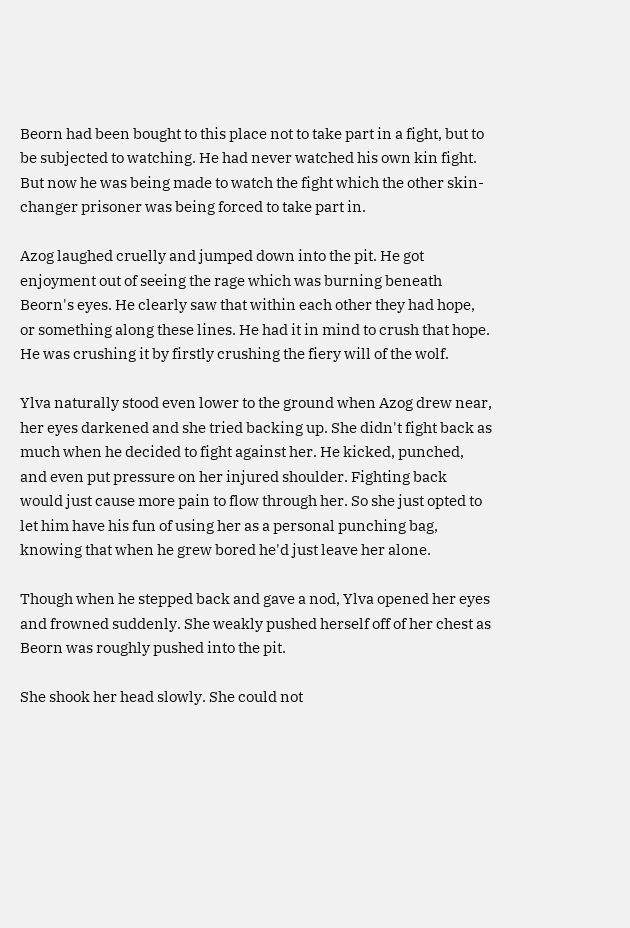Beorn had been bought to this place not to take part in a fight, but to be subjected to watching. He had never watched his own kin fight. But now he was being made to watch the fight which the other skin-changer prisoner was being forced to take part in.

Azog laughed cruelly and jumped down into the pit. He got enjoyment out of seeing the rage which was burning beneath Beorn's eyes. He clearly saw that within each other they had hope, or something along these lines. He had it in mind to crush that hope. He was crushing it by firstly crushing the fiery will of the wolf.

Ylva naturally stood even lower to the ground when Azog drew near, her eyes darkened and she tried backing up. She didn't fight back as much when he decided to fight against her. He kicked, punched, and even put pressure on her injured shoulder. Fighting back would just cause more pain to flow through her. So she just opted to let him have his fun of using her as a personal punching bag, knowing that when he grew bored he'd just leave her alone.

Though when he stepped back and gave a nod, Ylva opened her eyes and frowned suddenly. She weakly pushed herself off of her chest as Beorn was roughly pushed into the pit.

She shook her head slowly. She could not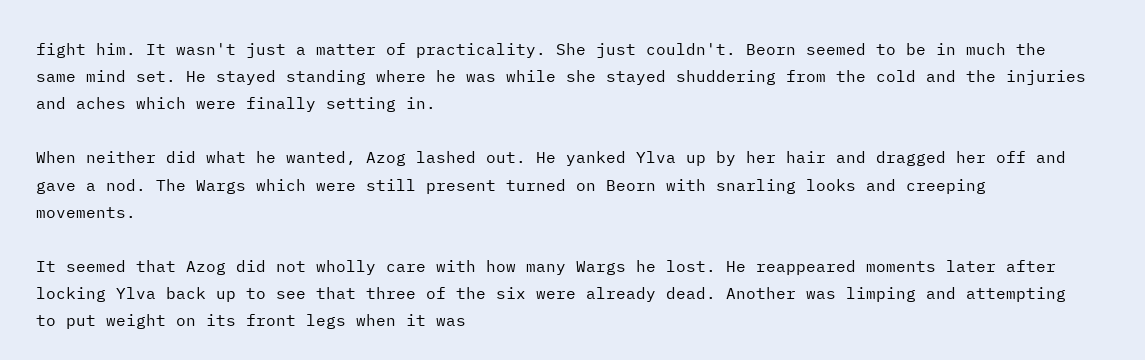fight him. It wasn't just a matter of practicality. She just couldn't. Beorn seemed to be in much the same mind set. He stayed standing where he was while she stayed shuddering from the cold and the injuries and aches which were finally setting in.

When neither did what he wanted, Azog lashed out. He yanked Ylva up by her hair and dragged her off and gave a nod. The Wargs which were still present turned on Beorn with snarling looks and creeping movements.

It seemed that Azog did not wholly care with how many Wargs he lost. He reappeared moments later after locking Ylva back up to see that three of the six were already dead. Another was limping and attempting to put weight on its front legs when it was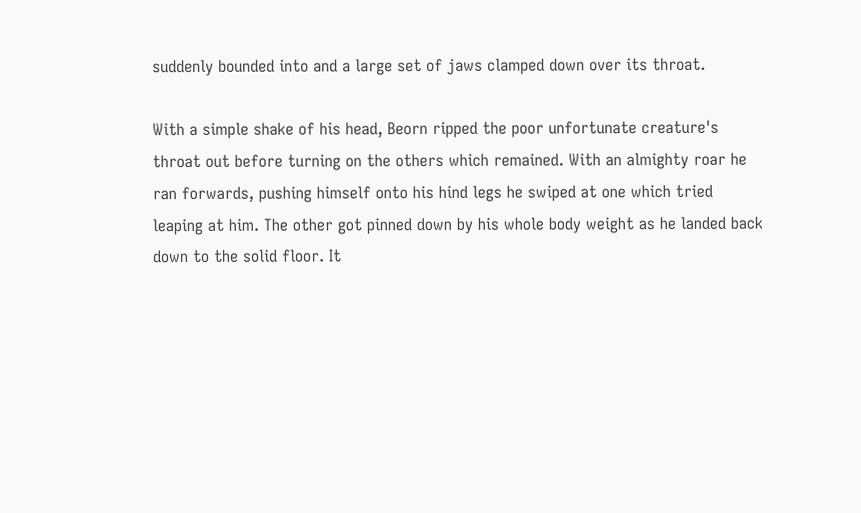suddenly bounded into and a large set of jaws clamped down over its throat.

With a simple shake of his head, Beorn ripped the poor unfortunate creature's throat out before turning on the others which remained. With an almighty roar he ran forwards, pushing himself onto his hind legs he swiped at one which tried leaping at him. The other got pinned down by his whole body weight as he landed back down to the solid floor. It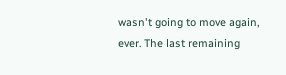wasn't going to move again, ever. The last remaining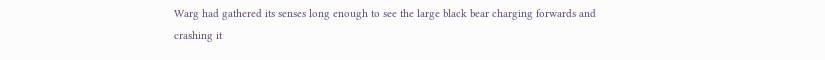Warg had gathered its senses long enough to see the large black bear charging forwards and crashing it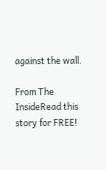against the wall.

From The InsideRead this story for FREE!